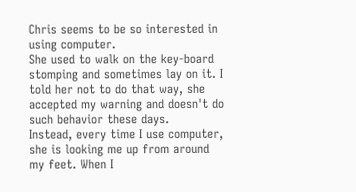Chris seems to be so interested in using computer.
She used to walk on the key-board stomping and sometimes lay on it. I told her not to do that way, she accepted my warning and doesn't do such behavior these days.
Instead, every time I use computer, she is looking me up from around my feet. When I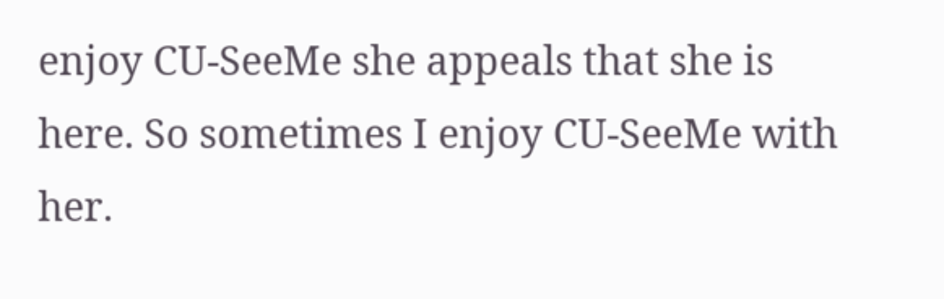enjoy CU-SeeMe she appeals that she is here. So sometimes I enjoy CU-SeeMe with her.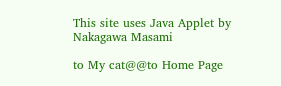This site uses Java Applet by Nakagawa Masami

to My cat@@to Home Page